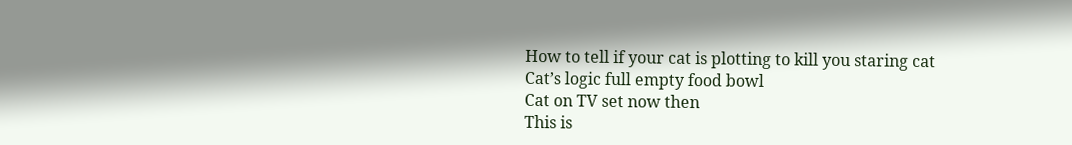How to tell if your cat is plotting to kill you staring cat
Cat’s logic full empty food bowl
Cat on TV set now then
This is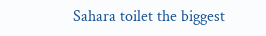Sahara toilet the biggest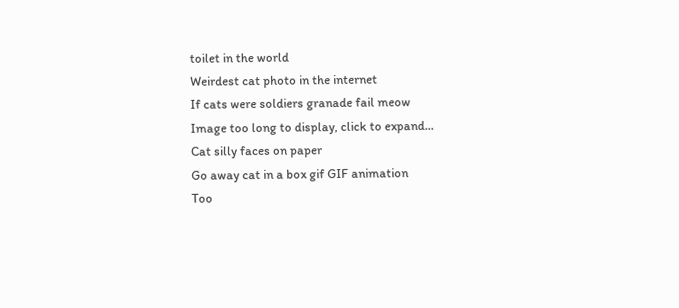toilet in the world
Weirdest cat photo in the internet
If cats were soldiers granade fail meow
Image too long to display, click to expand...
Cat silly faces on paper
Go away cat in a box gif GIF animation
Too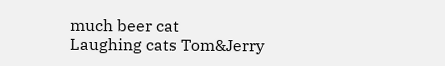much beer cat
Laughing cats Tom&Jerry